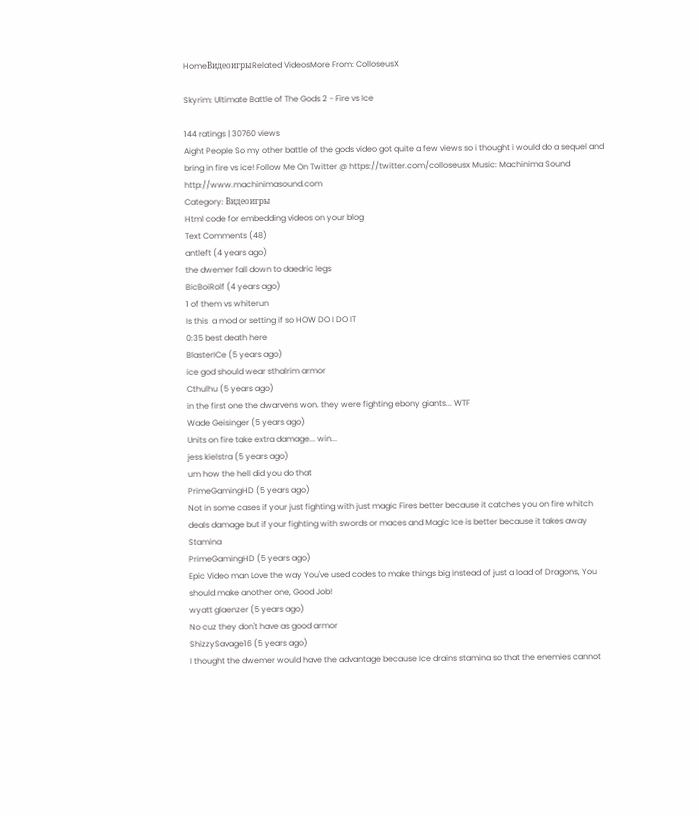HomeВидеоигрыRelated VideosMore From: ColloseusX

Skyrim: Ultimate Battle of The Gods 2 - Fire vs Ice

144 ratings | 30760 views
Aight People So my other battle of the gods video got quite a few views so i thought i would do a sequel and bring in fire vs ice! Follow Me On Twitter @ https://twitter.com/colloseusx Music: Machinima Sound http://www.machinimasound.com
Category: Видеоигры
Html code for embedding videos on your blog
Text Comments (48)
antleft (4 years ago)
the dwemer fall down to daedric legs
BicBoiRolf (4 years ago)
1 of them vs whiterun
Is this  a mod or setting if so HOW DO I DO IT
0:35 best death here
BlasterICe (5 years ago)
ice god should wear sthalrim armor
Cthulhu (5 years ago)
in the first one the dwarvens won. they were fighting ebony giants... WTF
Wade Geisinger (5 years ago)
Units on fire take extra damage... win...
jess kielstra (5 years ago)
um how the hell did you do that
PrimeGamingHD (5 years ago)
Not in some cases if your just fighting with just magic Fires better because it catches you on fire whitch deals damage but if your fighting with swords or maces and Magic Ice is better because it takes away Stamina
PrimeGamingHD (5 years ago)
Epic Video man Love the way You've used codes to make things big instead of just a load of Dragons, You should make another one, Good Job!
wyatt glaenzer (5 years ago)
No cuz they don't have as good armor
ShizzySavage16 (5 years ago)
I thought the dwemer would have the advantage because Ice drains stamina so that the enemies cannot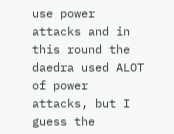use power attacks and in this round the daedra used ALOT of power attacks, but I guess the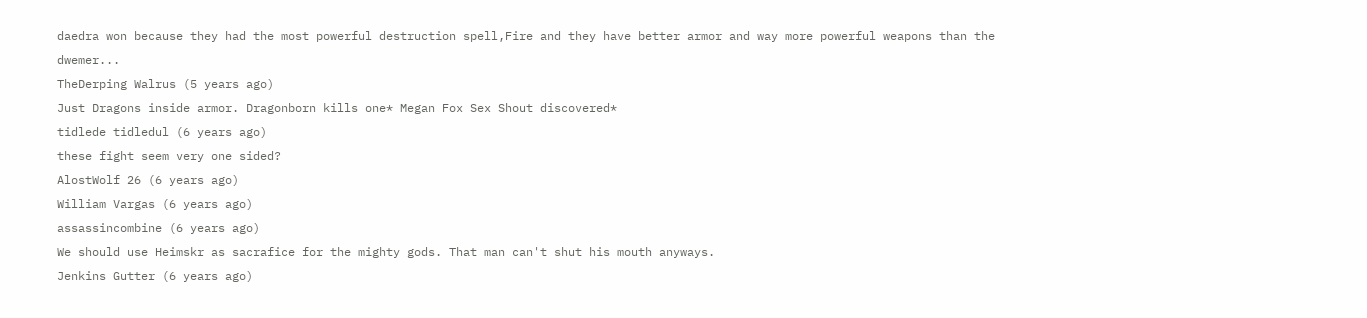daedra won because they had the most powerful destruction spell,Fire and they have better armor and way more powerful weapons than the dwemer...
TheDerping Walrus (5 years ago)
Just Dragons inside armor. Dragonborn kills one* Megan Fox Sex Shout discovered*
tidlede tidledul (6 years ago)
these fight seem very one sided?
AlostWolf 26 (6 years ago)
William Vargas (6 years ago)
assassincombine (6 years ago)
We should use Heimskr as sacrafice for the mighty gods. That man can't shut his mouth anyways.
Jenkins Gutter (6 years ago)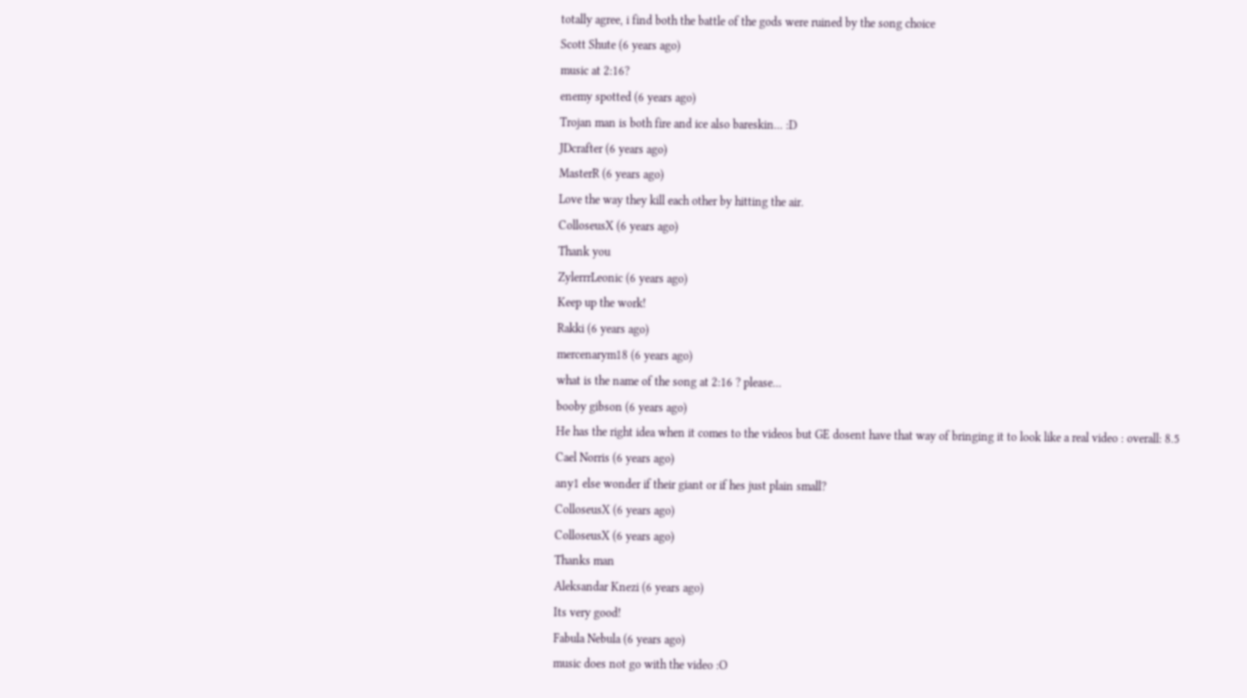totally agree, i find both the battle of the gods were ruined by the song choice
Scott Shute (6 years ago)
music at 2:16?
enemy spotted (6 years ago)
Trojan man is both fire and ice also bareskin... :D
JDcrafter (6 years ago)
MasterR (6 years ago)
Love the way they kill each other by hitting the air.
ColloseusX (6 years ago)
Thank you
ZylerrrLeonic (6 years ago)
Keep up the work!
Rakki (6 years ago)
mercenarym18 (6 years ago)
what is the name of the song at 2:16 ? please...
booby gibson (6 years ago)
He has the right idea when it comes to the videos but GE dosent have that way of bringing it to look like a real video : overall: 8.5
Cael Norris (6 years ago)
any1 else wonder if their giant or if hes just plain small?
ColloseusX (6 years ago)
ColloseusX (6 years ago)
Thanks man
Aleksandar Knezi (6 years ago)
Its very good!
Fabula Nebula (6 years ago)
music does not go with the video :O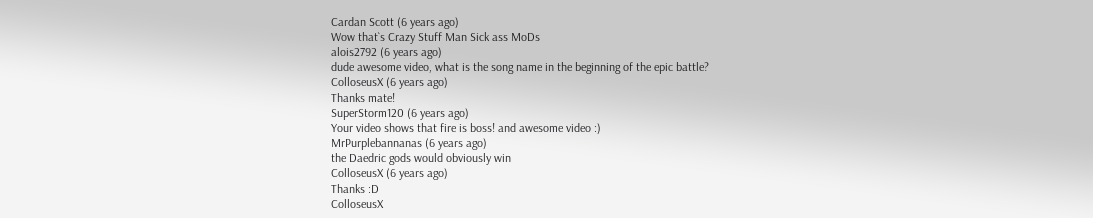Cardan Scott (6 years ago)
Wow that`s Crazy Stuff Man Sick ass MoDs
alois2792 (6 years ago)
dude awesome video, what is the song name in the beginning of the epic battle?
ColloseusX (6 years ago)
Thanks mate!
SuperStorm120 (6 years ago)
Your video shows that fire is boss! and awesome video :)
MrPurplebannanas (6 years ago)
the Daedric gods would obviously win
ColloseusX (6 years ago)
Thanks :D
ColloseusX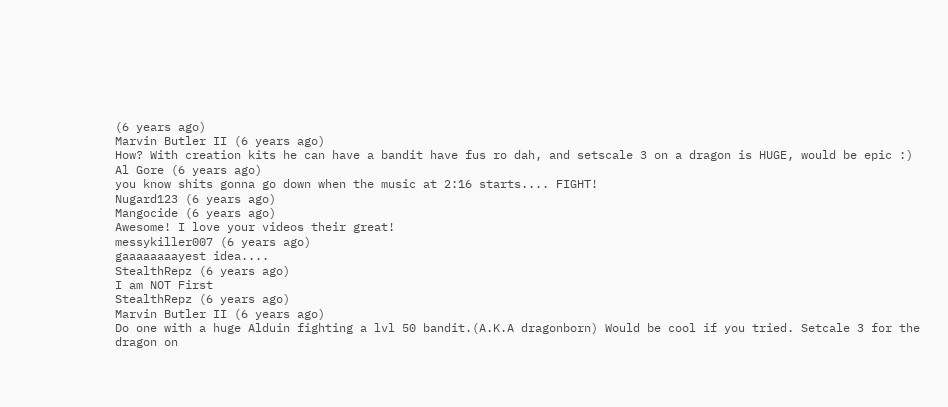(6 years ago)
Marvin Butler II (6 years ago)
How? With creation kits he can have a bandit have fus ro dah, and setscale 3 on a dragon is HUGE, would be epic :)
Al Gore (6 years ago)
you know shits gonna go down when the music at 2:16 starts.... FIGHT!
Nugard123 (6 years ago)
Mangocide (6 years ago)
Awesome! I love your videos their great!
messykiller007 (6 years ago)
gaaaaaaaayest idea....
StealthRepz (6 years ago)
I am NOT First
StealthRepz (6 years ago)
Marvin Butler II (6 years ago)
Do one with a huge Alduin fighting a lvl 50 bandit.(A.K.A dragonborn) Would be cool if you tried. Setcale 3 for the dragon on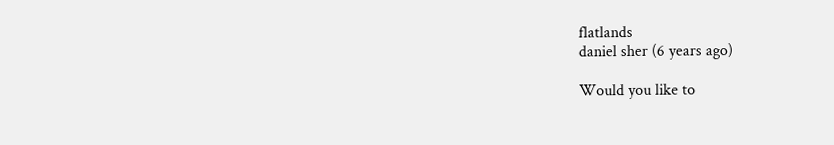flatlands
daniel sher (6 years ago)

Would you like to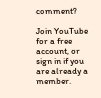comment?

Join YouTube for a free account, or sign in if you are already a member.